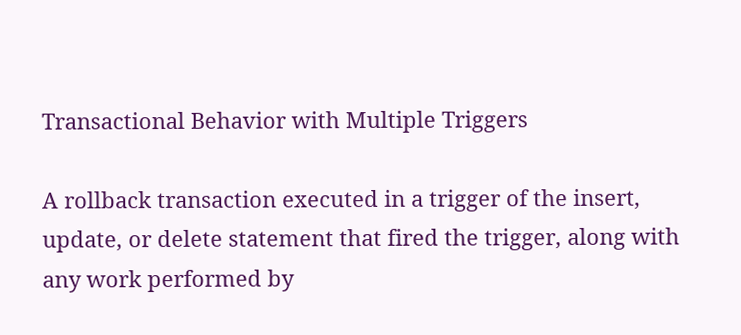Transactional Behavior with Multiple Triggers

A rollback transaction executed in a trigger of the insert, update, or delete statement that fired the trigger, along with any work performed by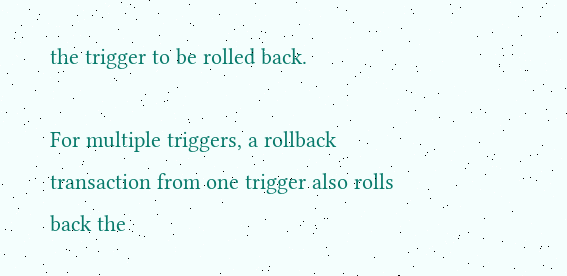the trigger to be rolled back.

For multiple triggers, a rollback transaction from one trigger also rolls back the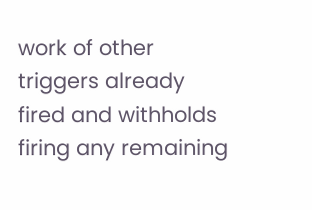work of other triggers already fired and withholds firing any remaining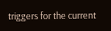triggers for the current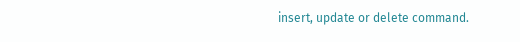insert, update or delete command.